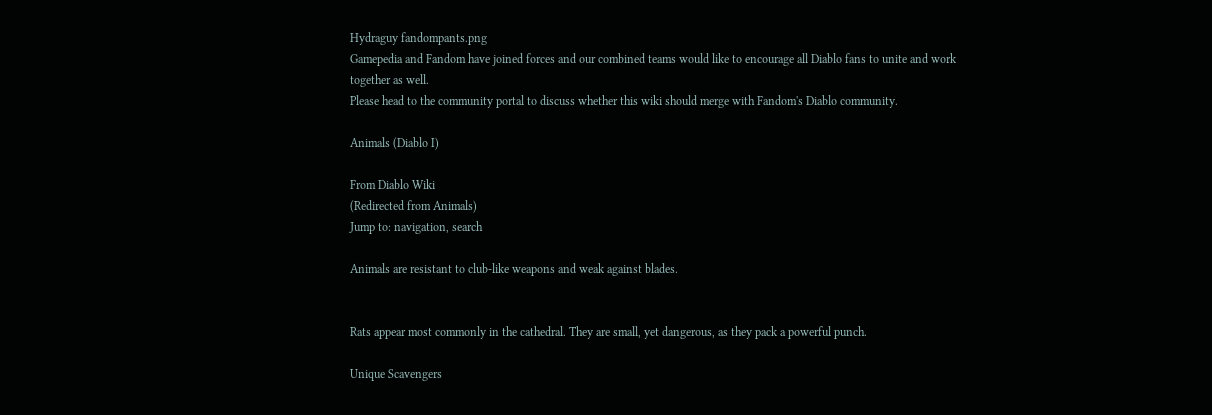Hydraguy fandompants.png
Gamepedia and Fandom have joined forces and our combined teams would like to encourage all Diablo fans to unite and work together as well.
Please head to the community portal to discuss whether this wiki should merge with Fandom's Diablo community.

Animals (Diablo I)

From Diablo Wiki
(Redirected from Animals)
Jump to: navigation, search

Animals are resistant to club-like weapons and weak against blades.


Rats appear most commonly in the cathedral. They are small, yet dangerous, as they pack a powerful punch.

Unique Scavengers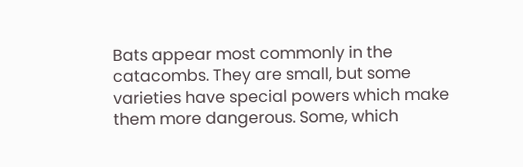Bats appear most commonly in the catacombs. They are small, but some varieties have special powers which make them more dangerous. Some, which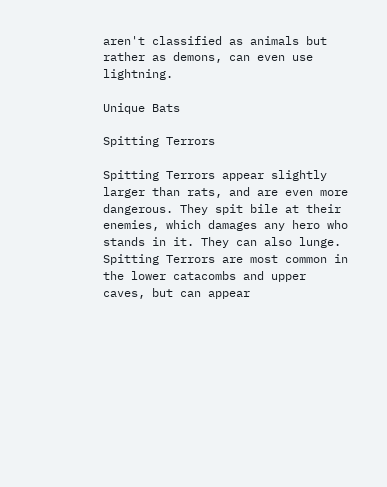aren't classified as animals but rather as demons, can even use lightning.

Unique Bats

Spitting Terrors

Spitting Terrors appear slightly larger than rats, and are even more dangerous. They spit bile at their enemies, which damages any hero who stands in it. They can also lunge. Spitting Terrors are most common in the lower catacombs and upper caves, but can appear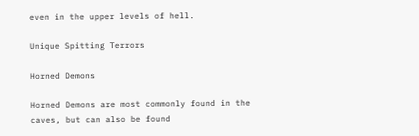even in the upper levels of hell.

Unique Spitting Terrors

Horned Demons

Horned Demons are most commonly found in the caves, but can also be found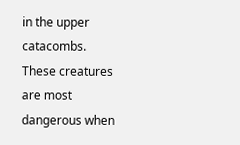in the upper catacombs. These creatures are most dangerous when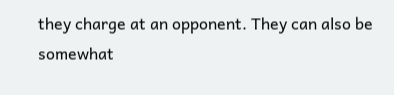they charge at an opponent. They can also be somewhat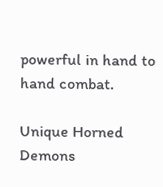powerful in hand to hand combat.

Unique Horned Demons